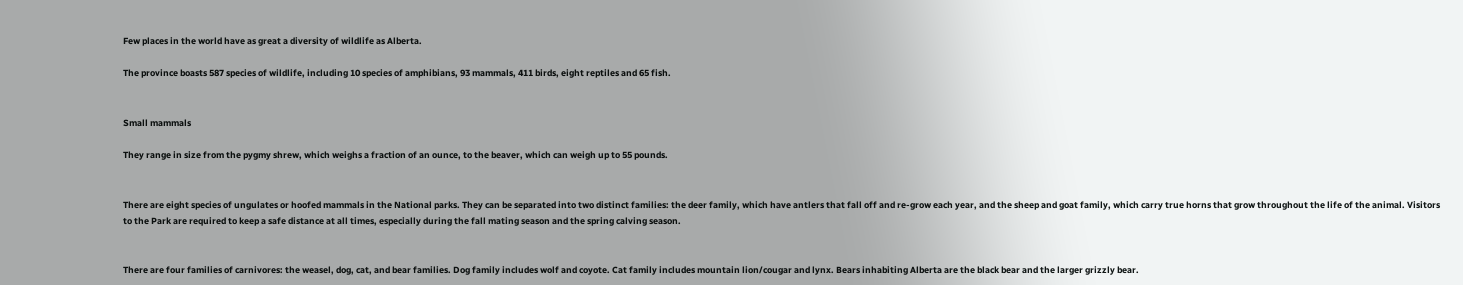Few places in the world have as great a diversity of wildlife as Alberta.

The province boasts 587 species of wildlife, including 10 species of amphibians, 93 mammals, 411 birds, eight reptiles and 65 fish.


Small mammals

They range in size from the pygmy shrew, which weighs a fraction of an ounce, to the beaver, which can weigh up to 55 pounds.


There are eight species of ungulates or hoofed mammals in the National parks. They can be separated into two distinct families: the deer family, which have antlers that fall off and re-grow each year, and the sheep and goat family, which carry true horns that grow throughout the life of the animal. Visitors to the Park are required to keep a safe distance at all times, especially during the fall mating season and the spring calving season.


There are four families of carnivores: the weasel, dog, cat, and bear families. Dog family includes wolf and coyote. Cat family includes mountain lion/cougar and lynx. Bears inhabiting Alberta are the black bear and the larger grizzly bear.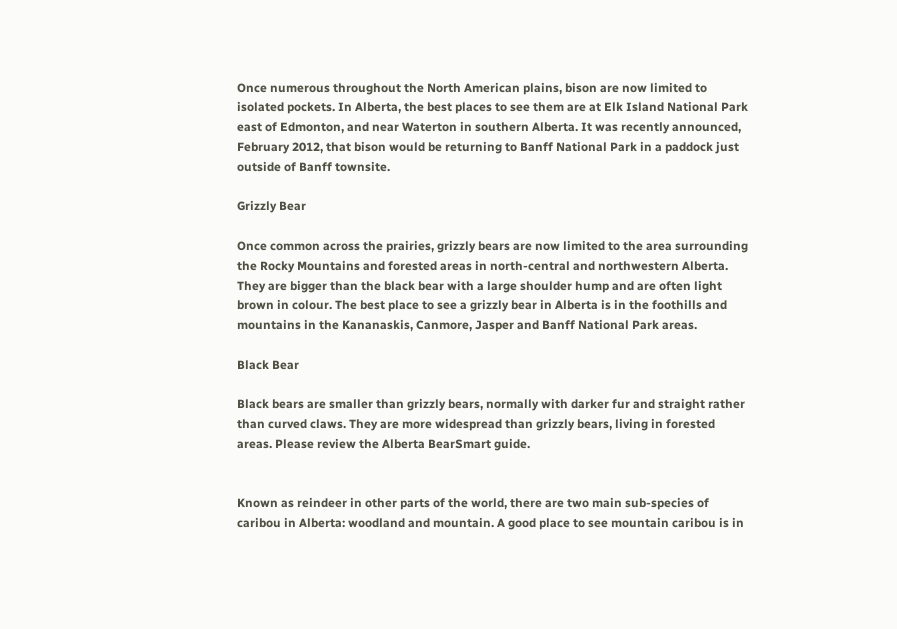Once numerous throughout the North American plains, bison are now limited to isolated pockets. In Alberta, the best places to see them are at Elk Island National Park east of Edmonton, and near Waterton in southern Alberta. It was recently announced, February 2012, that bison would be returning to Banff National Park in a paddock just outside of Banff townsite.

Grizzly Bear

Once common across the prairies, grizzly bears are now limited to the area surrounding the Rocky Mountains and forested areas in north-central and northwestern Alberta. They are bigger than the black bear with a large shoulder hump and are often light brown in colour. The best place to see a grizzly bear in Alberta is in the foothills and mountains in the Kananaskis, Canmore, Jasper and Banff National Park areas.

Black Bear

Black bears are smaller than grizzly bears, normally with darker fur and straight rather than curved claws. They are more widespread than grizzly bears, living in forested areas. Please review the Alberta BearSmart guide.


Known as reindeer in other parts of the world, there are two main sub-species of caribou in Alberta: woodland and mountain. A good place to see mountain caribou is in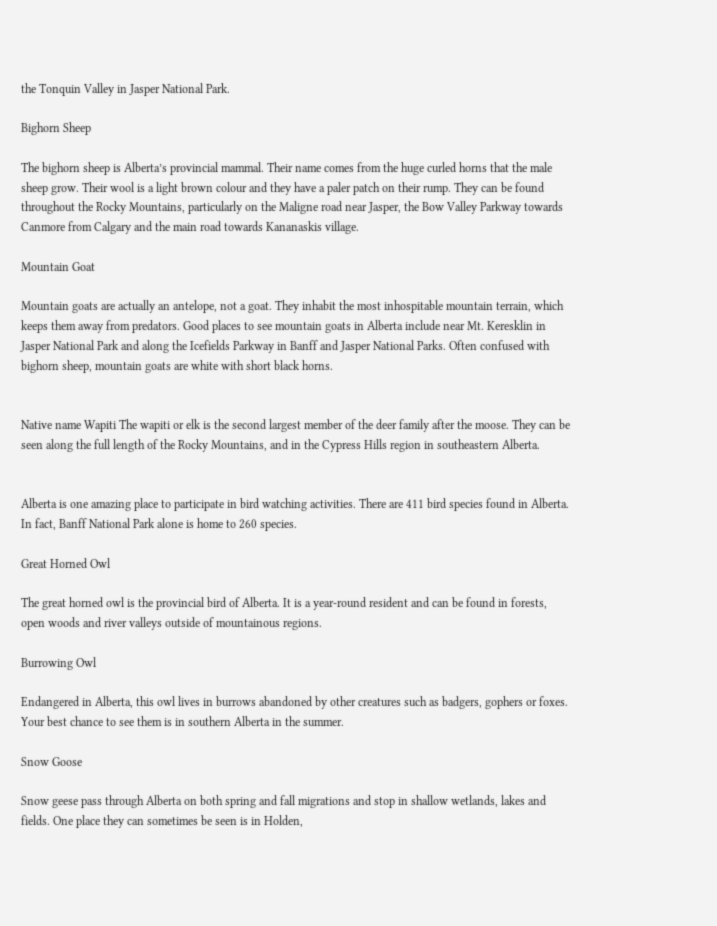the Tonquin Valley in Jasper National Park.

Bighorn Sheep

The bighorn sheep is Alberta’s provincial mammal. Their name comes from the huge curled horns that the male sheep grow. Their wool is a light brown colour and they have a paler patch on their rump. They can be found throughout the Rocky Mountains, particularly on the Maligne road near Jasper, the Bow Valley Parkway towards Canmore from Calgary and the main road towards Kananaskis village.

Mountain Goat

Mountain goats are actually an antelope, not a goat. They inhabit the most inhospitable mountain terrain, which keeps them away from predators. Good places to see mountain goats in Alberta include near Mt. Keresklin in Jasper National Park and along the Icefields Parkway in Banff and Jasper National Parks. Often confused with bighorn sheep, mountain goats are white with short black horns.


Native name Wapiti The wapiti or elk is the second largest member of the deer family after the moose. They can be seen along the full length of the Rocky Mountains, and in the Cypress Hills region in southeastern Alberta.


Alberta is one amazing place to participate in bird watching activities. There are 411 bird species found in Alberta. In fact, Banff National Park alone is home to 260 species.

Great Horned Owl

The great horned owl is the provincial bird of Alberta. It is a year-round resident and can be found in forests, open woods and river valleys outside of mountainous regions.

Burrowing Owl

Endangered in Alberta, this owl lives in burrows abandoned by other creatures such as badgers, gophers or foxes. Your best chance to see them is in southern Alberta in the summer.

Snow Goose

Snow geese pass through Alberta on both spring and fall migrations and stop in shallow wetlands, lakes and fields. One place they can sometimes be seen is in Holden,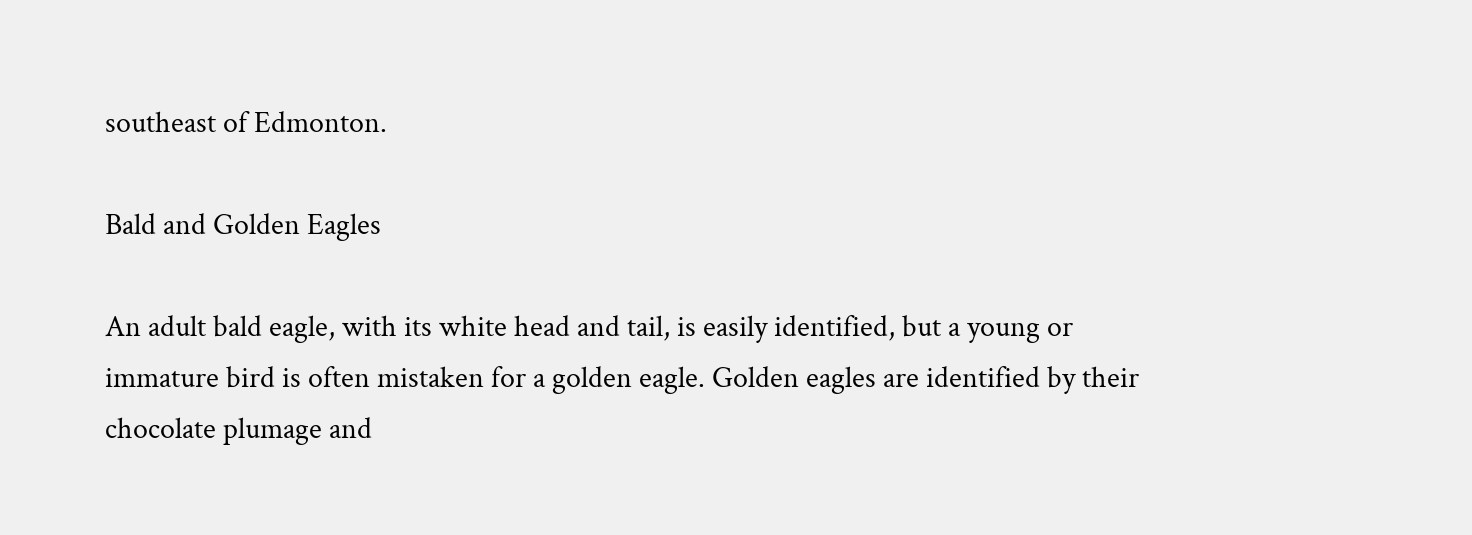southeast of Edmonton.

Bald and Golden Eagles

An adult bald eagle, with its white head and tail, is easily identified, but a young or immature bird is often mistaken for a golden eagle. Golden eagles are identified by their chocolate plumage and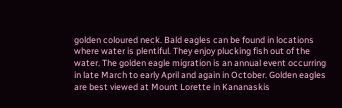golden coloured neck. Bald eagles can be found in locations where water is plentiful. They enjoy plucking fish out of the water. The golden eagle migration is an annual event occurring in late March to early April and again in October. Golden eagles are best viewed at Mount Lorette in Kananaskis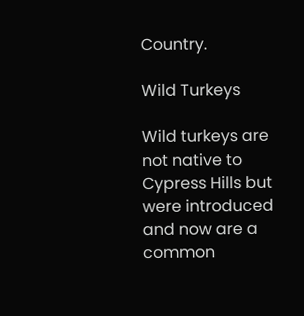Country.

Wild Turkeys

Wild turkeys are not native to Cypress Hills but were introduced and now are a common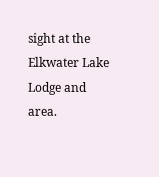sight at the Elkwater Lake Lodge and area.